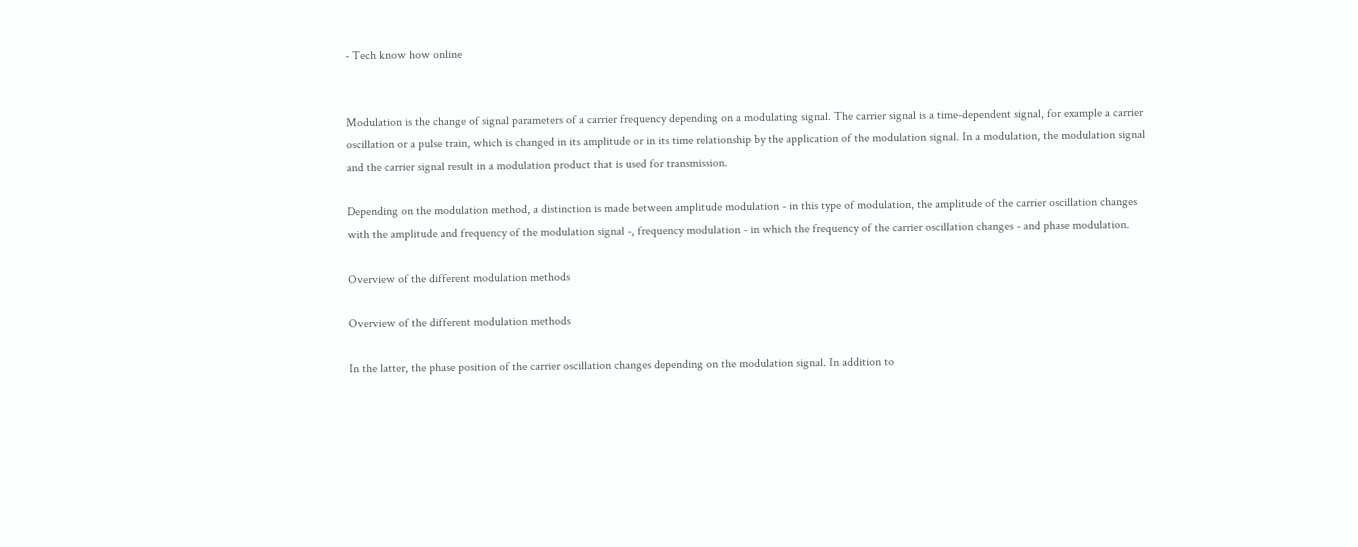- Tech know how online


Modulation is the change of signal parameters of a carrier frequency depending on a modulating signal. The carrier signal is a time-dependent signal, for example a carrier oscillation or a pulse train, which is changed in its amplitude or in its time relationship by the application of the modulation signal. In a modulation, the modulation signal and the carrier signal result in a modulation product that is used for transmission.

Depending on the modulation method, a distinction is made between amplitude modulation - in this type of modulation, the amplitude of the carrier oscillation changes with the amplitude and frequency of the modulation signal -, frequency modulation - in which the frequency of the carrier oscillation changes - and phase modulation.

Overview of the different modulation methods

Overview of the different modulation methods

In the latter, the phase position of the carrier oscillation changes depending on the modulation signal. In addition to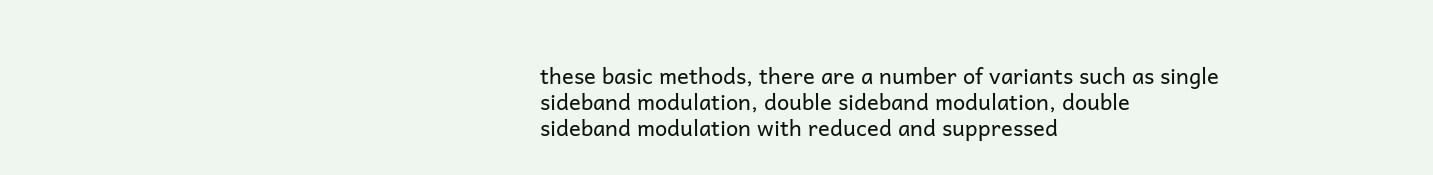these basic methods, there are a number of variants such as single sideband modulation, double sideband modulation, double sideband modulation with reduced and suppressed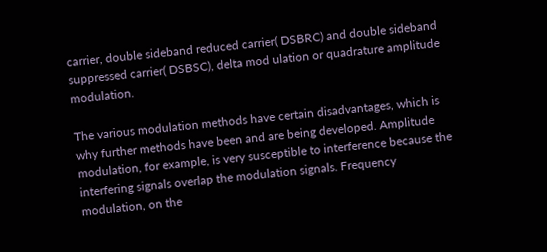carrier, double sideband reduced carrier( DSBRC) and double sideband suppressed carrier( DSBSC), delta mod ulation or quadrature amplitude modulation.

The various modulation methods have certain disadvantages, which is why further methods have been and are being developed. Amplitude modulation, for example, is very susceptible to interference because the interfering signals overlap the modulation signals. Frequency modulation, on the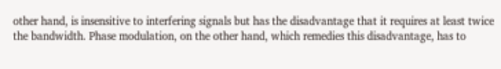other hand, is insensitive to interfering signals but has the disadvantage that it requires at least twice the bandwidth. Phase modulation, on the other hand, which remedies this disadvantage, has to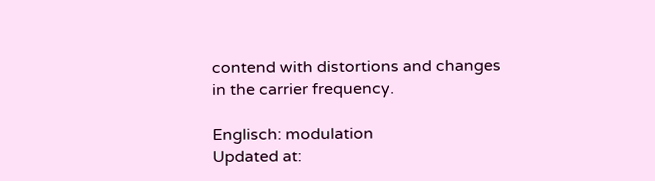contend with distortions and changes in the carrier frequency.

Englisch: modulation
Updated at: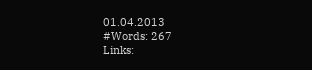01.04.2013
#Words: 267
Links: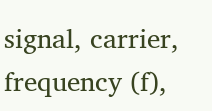signal, carrier, frequency (f),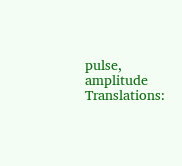pulse, amplitude
Translations: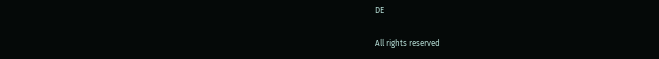DE

All rights reserved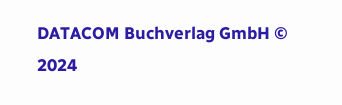DATACOM Buchverlag GmbH © 2024